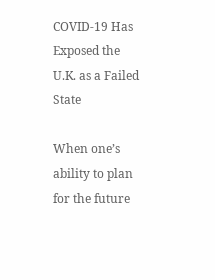COVID-19 Has Exposed the U.K. as a Failed State

When one’s ability to plan for the future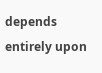depends entirely upon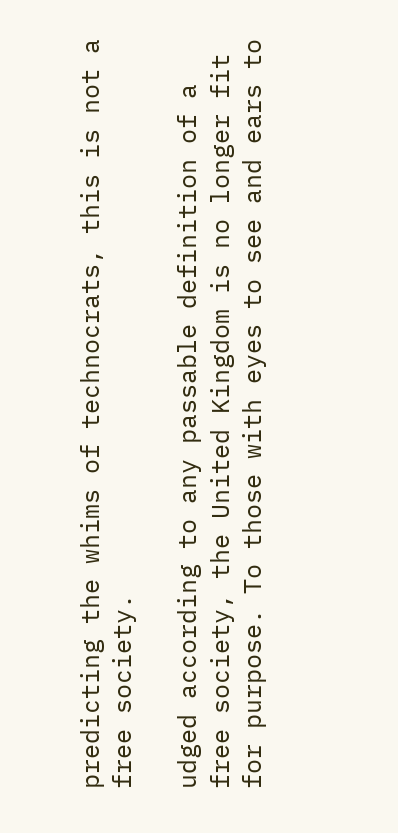predicting the whims of technocrats, this is not a free society.

udged according to any passable definition of a free society, the United Kingdom is no longer fit for purpose. To those with eyes to see and ears to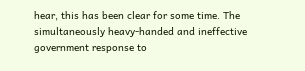hear, this has been clear for some time. The simultaneously heavy-handed and ineffective government response to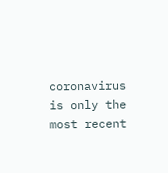coronavirus is only the most recent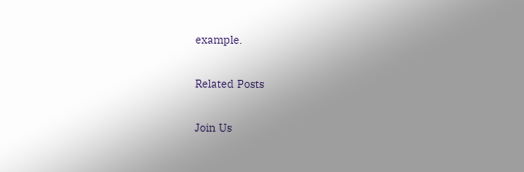example.

Related Posts

Join Us